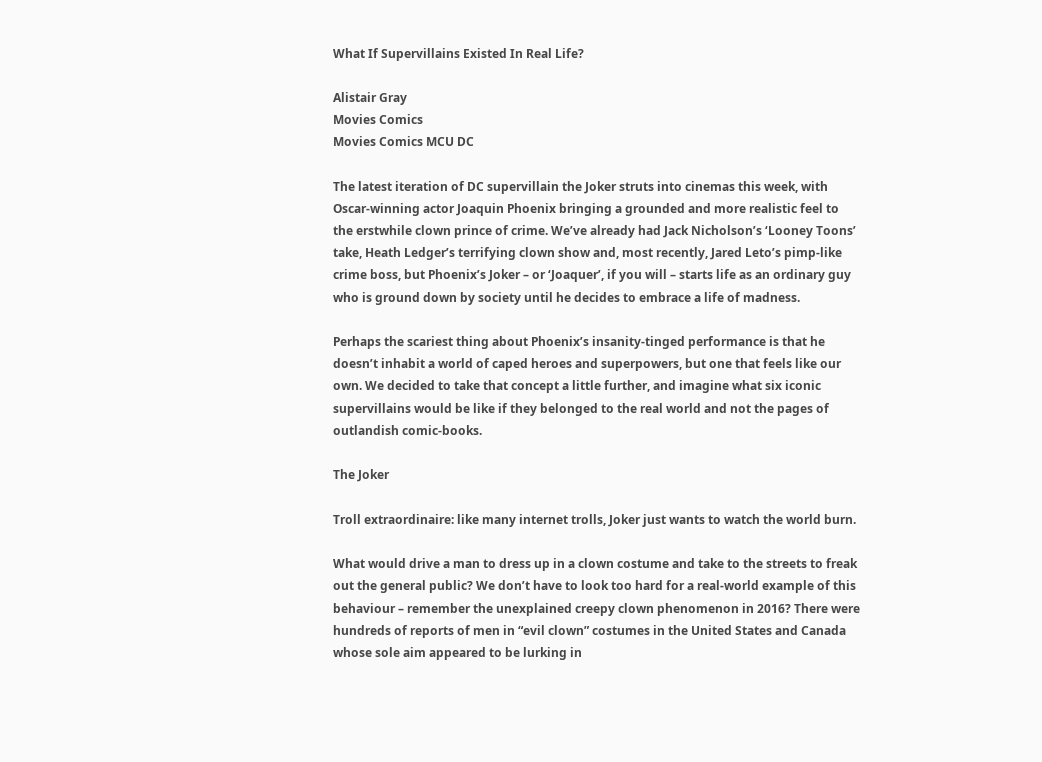What If Supervillains Existed In Real Life?

Alistair Gray
Movies Comics
Movies Comics MCU DC

The latest iteration of DC supervillain the Joker struts into cinemas this week, with Oscar-winning actor Joaquin Phoenix bringing a grounded and more realistic feel to the erstwhile clown prince of crime. We’ve already had Jack Nicholson’s ‘Looney Toons’ take, Heath Ledger’s terrifying clown show and, most recently, Jared Leto’s pimp-like crime boss, but Phoenix’s Joker – or ‘Joaquer’, if you will – starts life as an ordinary guy who is ground down by society until he decides to embrace a life of madness.

Perhaps the scariest thing about Phoenix’s insanity-tinged performance is that he doesn’t inhabit a world of caped heroes and superpowers, but one that feels like our own. We decided to take that concept a little further, and imagine what six iconic supervillains would be like if they belonged to the real world and not the pages of outlandish comic-books.

The Joker

Troll extraordinaire: like many internet trolls, Joker just wants to watch the world burn.

What would drive a man to dress up in a clown costume and take to the streets to freak out the general public? We don’t have to look too hard for a real-world example of this behaviour – remember the unexplained creepy clown phenomenon in 2016? There were hundreds of reports of men in “evil clown” costumes in the United States and Canada whose sole aim appeared to be lurking in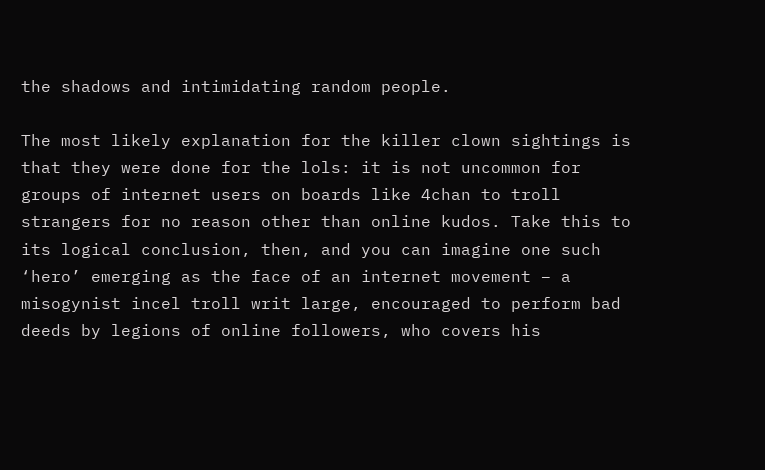the shadows and intimidating random people.

The most likely explanation for the killer clown sightings is that they were done for the lols: it is not uncommon for groups of internet users on boards like 4chan to troll strangers for no reason other than online kudos. Take this to its logical conclusion, then, and you can imagine one such ‘hero’ emerging as the face of an internet movement – a misogynist incel troll writ large, encouraged to perform bad deeds by legions of online followers, who covers his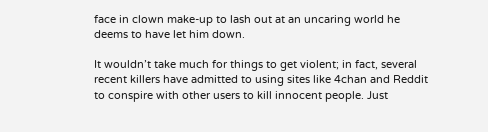face in clown make-up to lash out at an uncaring world he deems to have let him down.

It wouldn’t take much for things to get violent; in fact, several recent killers have admitted to using sites like 4chan and Reddit to conspire with other users to kill innocent people. Just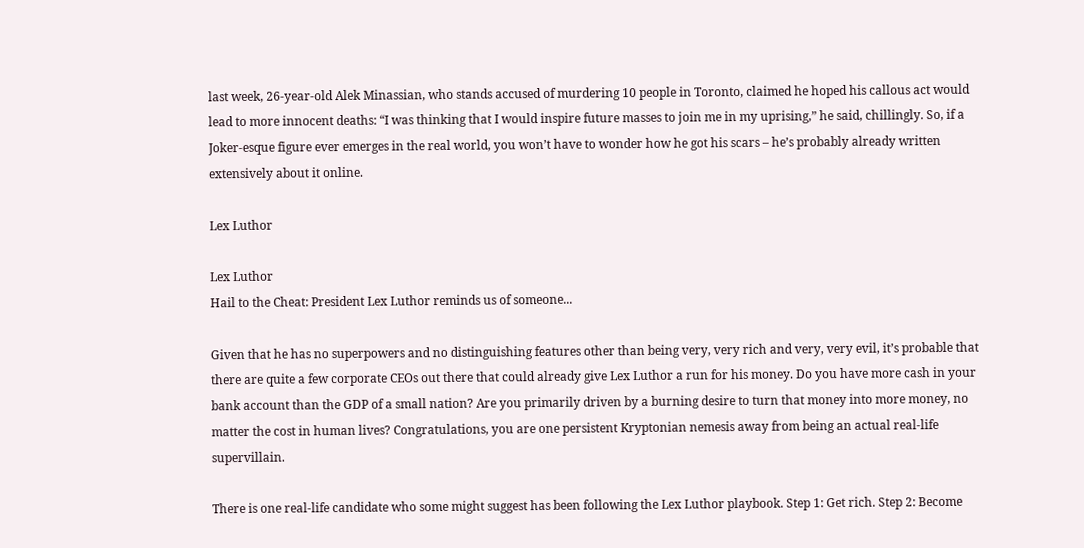last week, 26-year-old Alek Minassian, who stands accused of murdering 10 people in Toronto, claimed he hoped his callous act would lead to more innocent deaths: “I was thinking that I would inspire future masses to join me in my uprising,” he said, chillingly. So, if a Joker-esque figure ever emerges in the real world, you won’t have to wonder how he got his scars – he’s probably already written extensively about it online.

Lex Luthor

Lex Luthor
Hail to the Cheat: President Lex Luthor reminds us of someone...

Given that he has no superpowers and no distinguishing features other than being very, very rich and very, very evil, it’s probable that there are quite a few corporate CEOs out there that could already give Lex Luthor a run for his money. Do you have more cash in your bank account than the GDP of a small nation? Are you primarily driven by a burning desire to turn that money into more money, no matter the cost in human lives? Congratulations, you are one persistent Kryptonian nemesis away from being an actual real-life supervillain.

There is one real-life candidate who some might suggest has been following the Lex Luthor playbook. Step 1: Get rich. Step 2: Become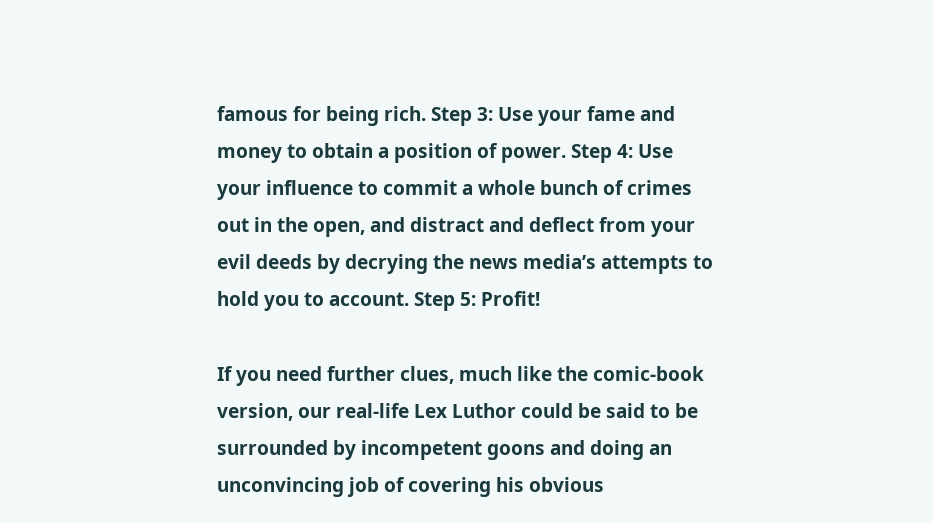famous for being rich. Step 3: Use your fame and money to obtain a position of power. Step 4: Use your influence to commit a whole bunch of crimes out in the open, and distract and deflect from your evil deeds by decrying the news media’s attempts to hold you to account. Step 5: Profit!

If you need further clues, much like the comic-book version, our real-life Lex Luthor could be said to be surrounded by incompetent goons and doing an unconvincing job of covering his obvious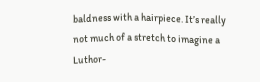baldness with a hairpiece. It’s really not much of a stretch to imagine a Luthor-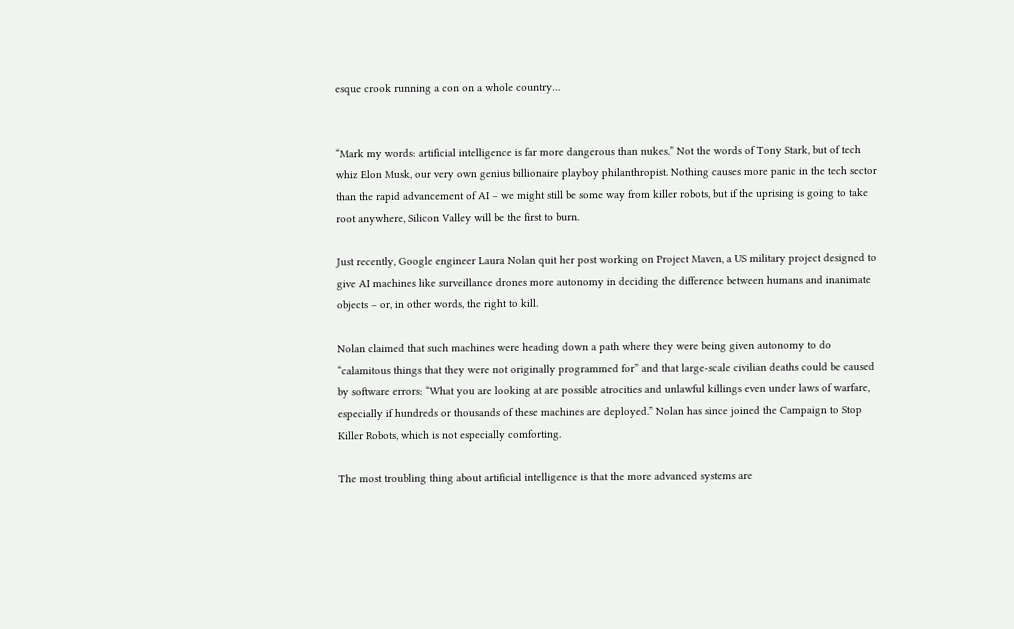esque crook running a con on a whole country…


“Mark my words: artificial intelligence is far more dangerous than nukes.” Not the words of Tony Stark, but of tech whiz Elon Musk, our very own genius billionaire playboy philanthropist. Nothing causes more panic in the tech sector than the rapid advancement of AI – we might still be some way from killer robots, but if the uprising is going to take root anywhere, Silicon Valley will be the first to burn.

Just recently, Google engineer Laura Nolan quit her post working on Project Maven, a US military project designed to give AI machines like surveillance drones more autonomy in deciding the difference between humans and inanimate objects – or, in other words, the right to kill.

Nolan claimed that such machines were heading down a path where they were being given autonomy to do “calamitous things that they were not originally programmed for” and that large-scale civilian deaths could be caused by software errors: “What you are looking at are possible atrocities and unlawful killings even under laws of warfare, especially if hundreds or thousands of these machines are deployed.” Nolan has since joined the Campaign to Stop Killer Robots, which is not especially comforting.

The most troubling thing about artificial intelligence is that the more advanced systems are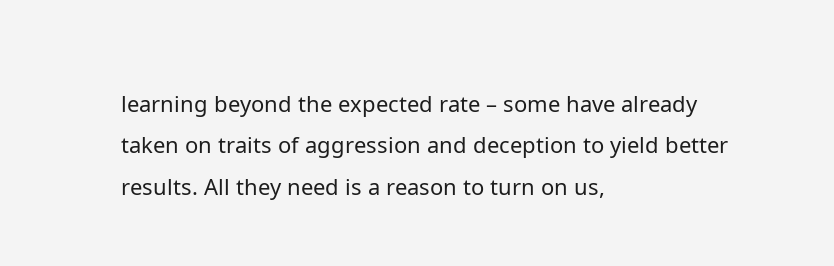learning beyond the expected rate – some have already taken on traits of aggression and deception to yield better results. All they need is a reason to turn on us,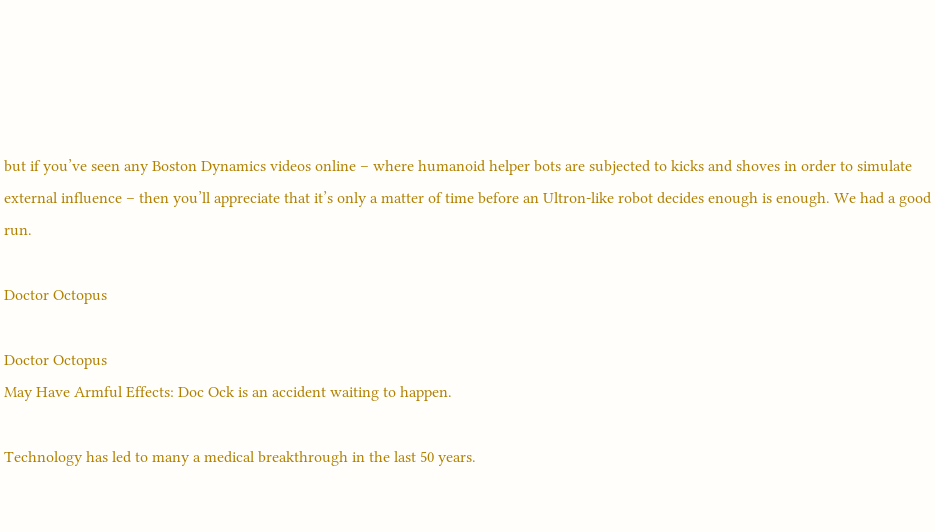but if you’ve seen any Boston Dynamics videos online – where humanoid helper bots are subjected to kicks and shoves in order to simulate external influence – then you’ll appreciate that it’s only a matter of time before an Ultron-like robot decides enough is enough. We had a good run.

Doctor Octopus

Doctor Octopus
May Have Armful Effects: Doc Ock is an accident waiting to happen.

Technology has led to many a medical breakthrough in the last 50 years.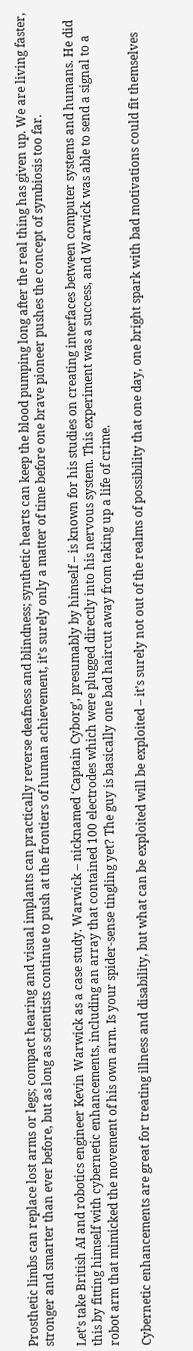Prosthetic limbs can replace lost arms or legs; compact hearing and visual implants can practically reverse deafness and blindness; synthetic hearts can keep the blood pumping long after the real thing has given up. We are living faster, stronger and smarter than ever before, but as long as scientists continue to push at the frontiers of human achievement, it’s surely only a matter of time before one brave pioneer pushes the concept of symbiosis too far.

Let’s take British AI and robotics engineer Kevin Warwick as a case study. Warwick – nicknamed ‘Captain Cyborg’, presumably by himself – is known for his studies on creating interfaces between computer systems and humans. He did this by fitting himself with cybernetic enhancements, including an array that contained 100 electrodes which were plugged directly into his nervous system. This experiment was a success, and Warwick was able to send a signal to a robot arm that mimicked the movement of his own arm. Is your spider-sense tingling yet? The guy is basically one bad haircut away from taking up a life of crime.

Cybernetic enhancements are great for treating illness and disability, but what can be exploited will be exploited – it’s surely not out of the realms of possibility that one day, one bright spark with bad motivations could fit themselves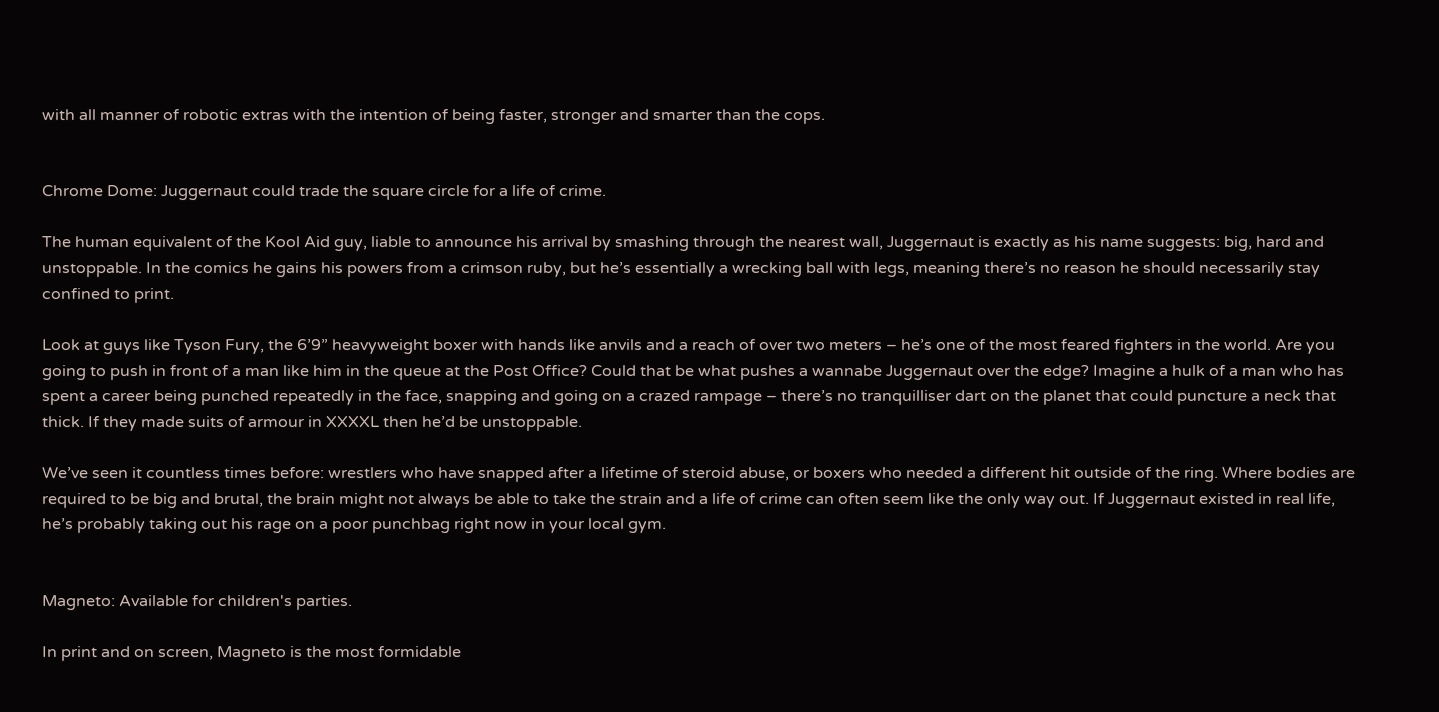with all manner of robotic extras with the intention of being faster, stronger and smarter than the cops.


Chrome Dome: Juggernaut could trade the square circle for a life of crime.

The human equivalent of the Kool Aid guy, liable to announce his arrival by smashing through the nearest wall, Juggernaut is exactly as his name suggests: big, hard and unstoppable. In the comics he gains his powers from a crimson ruby, but he’s essentially a wrecking ball with legs, meaning there’s no reason he should necessarily stay confined to print.

Look at guys like Tyson Fury, the 6’9” heavyweight boxer with hands like anvils and a reach of over two meters – he’s one of the most feared fighters in the world. Are you going to push in front of a man like him in the queue at the Post Office? Could that be what pushes a wannabe Juggernaut over the edge? Imagine a hulk of a man who has spent a career being punched repeatedly in the face, snapping and going on a crazed rampage – there’s no tranquilliser dart on the planet that could puncture a neck that thick. If they made suits of armour in XXXXL then he’d be unstoppable.

We’ve seen it countless times before: wrestlers who have snapped after a lifetime of steroid abuse, or boxers who needed a different hit outside of the ring. Where bodies are required to be big and brutal, the brain might not always be able to take the strain and a life of crime can often seem like the only way out. If Juggernaut existed in real life, he’s probably taking out his rage on a poor punchbag right now in your local gym.


Magneto: Available for children's parties.

In print and on screen, Magneto is the most formidable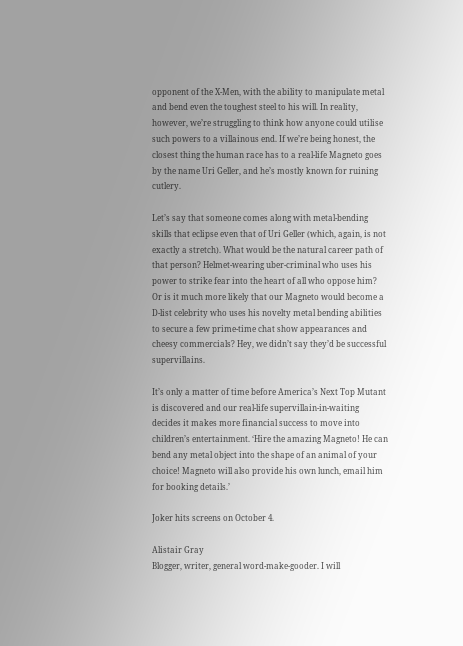opponent of the X-Men, with the ability to manipulate metal and bend even the toughest steel to his will. In reality, however, we’re struggling to think how anyone could utilise such powers to a villainous end. If we’re being honest, the closest thing the human race has to a real-life Magneto goes by the name Uri Geller, and he’s mostly known for ruining cutlery.

Let’s say that someone comes along with metal-bending skills that eclipse even that of Uri Geller (which, again, is not exactly a stretch). What would be the natural career path of that person? Helmet-wearing uber-criminal who uses his power to strike fear into the heart of all who oppose him? Or is it much more likely that our Magneto would become a D-list celebrity who uses his novelty metal bending abilities to secure a few prime-time chat show appearances and cheesy commercials? Hey, we didn’t say they’d be successful supervillains.

It’s only a matter of time before America’s Next Top Mutant is discovered and our real-life supervillain-in-waiting decides it makes more financial success to move into children’s entertainment. ‘Hire the amazing Magneto! He can bend any metal object into the shape of an animal of your choice! Magneto will also provide his own lunch, email him for booking details.’

Joker hits screens on October 4.

Alistair Gray
Blogger, writer, general word-make-gooder. I will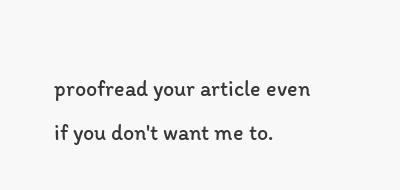proofread your article even if you don't want me to.